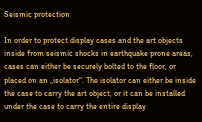Seismic protection

In order to protect display cases and the art objects inside from seismic shocks in earthquake prone areas, cases can either be securely bolted to the floor, or placed on an „isolator“. The isolator can either be inside the case to carry the art object, or it can be installed under the case to carry the entire display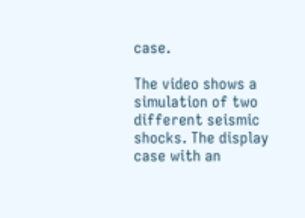case.

The video shows a simulation of two different seismic shocks. The display case with an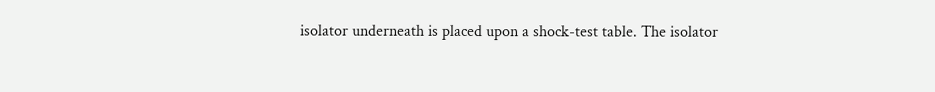isolator underneath is placed upon a shock-test table. The isolator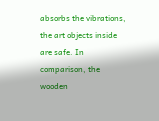absorbs the vibrations, the art objects inside are safe. In comparison, the wooden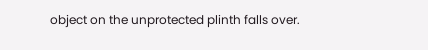object on the unprotected plinth falls over.